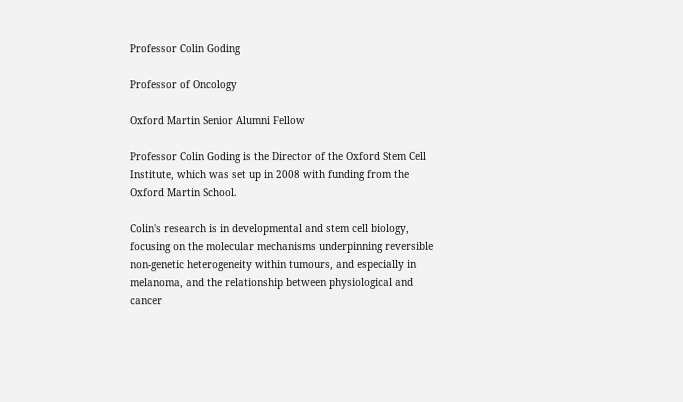Professor Colin Goding

Professor of Oncology

Oxford Martin Senior Alumni Fellow

Professor Colin Goding is the Director of the Oxford Stem Cell Institute, which was set up in 2008 with funding from the Oxford Martin School.

Colin's research is in developmental and stem cell biology, focusing on the molecular mechanisms underpinning reversible non-genetic heterogeneity within tumours, and especially in melanoma, and the relationship between physiological and cancer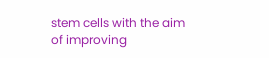stem cells with the aim of improving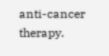anti-cancer therapy.